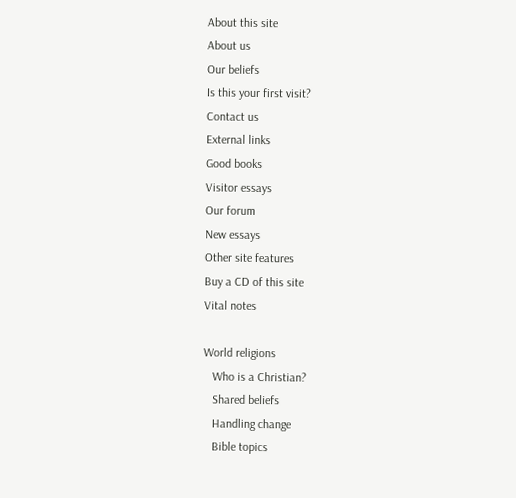About this site
About us
Our beliefs
Is this your first visit?
Contact us
External links
Good books
Visitor essays
Our forum
New essays
Other site features
Buy a CD of this site
Vital notes

World religions
   Who is a Christian?
   Shared beliefs
   Handling change
   Bible topics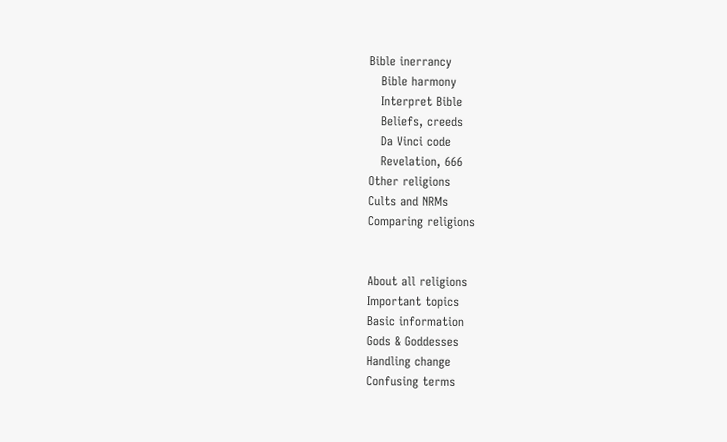Bible inerrancy
   Bible harmony
   Interpret Bible
   Beliefs, creeds
   Da Vinci code
   Revelation, 666
Other religions
Cults and NRMs
Comparing religions


About all religions
Important topics
Basic information
Gods & Goddesses
Handling change
Confusing terms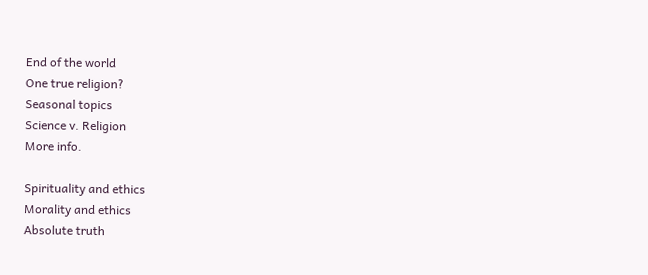End of the world
One true religion?
Seasonal topics
Science v. Religion
More info.

Spirituality and ethics
Morality and ethics
Absolute truth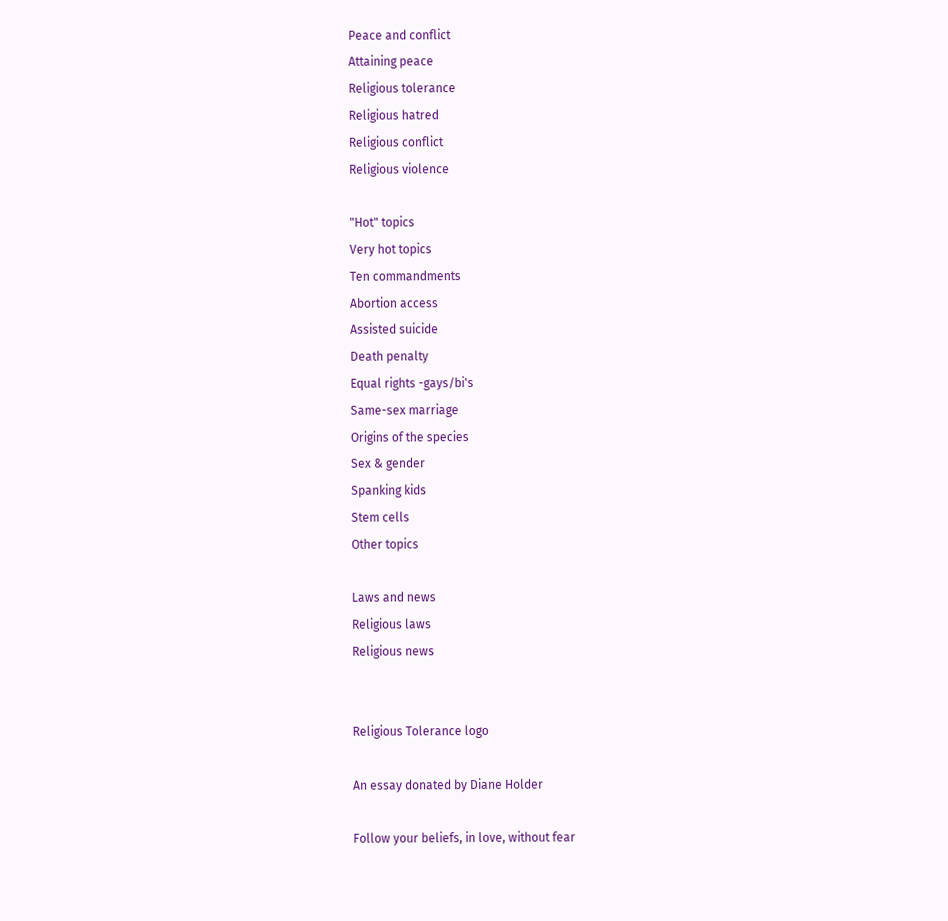Peace and conflict
Attaining peace
Religious tolerance
Religious hatred
Religious conflict
Religious violence

"Hot" topics
Very hot topics
Ten commandments
Abortion access
Assisted suicide
Death penalty
Equal rights -gays/bi's
Same-sex marriage
Origins of the species
Sex & gender
Spanking kids
Stem cells
Other topics

Laws and news
Religious laws
Religious news


Religious Tolerance logo

An essay donated by Diane Holder

Follow your beliefs, in love, without fear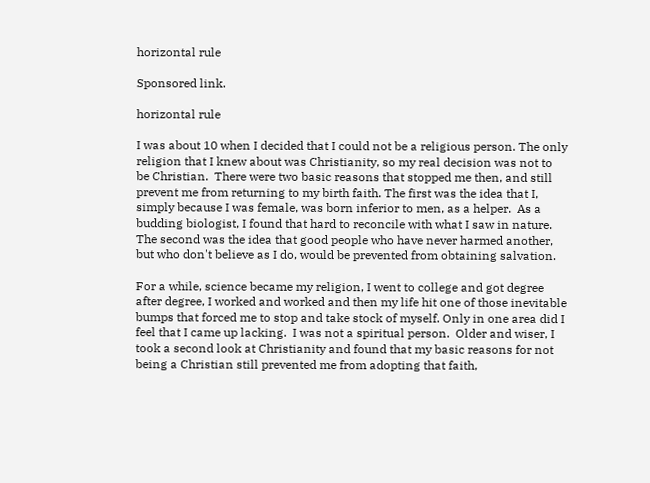horizontal rule

Sponsored link.

horizontal rule

I was about 10 when I decided that I could not be a religious person. The only religion that I knew about was Christianity, so my real decision was not to be Christian.  There were two basic reasons that stopped me then, and still prevent me from returning to my birth faith. The first was the idea that I, simply because I was female, was born inferior to men, as a helper.  As a budding biologist, I found that hard to reconcile with what I saw in nature.  The second was the idea that good people who have never harmed another, but who don't believe as I do, would be prevented from obtaining salvation.

For a while, science became my religion, I went to college and got degree after degree, I worked and worked and then my life hit one of those inevitable bumps that forced me to stop and take stock of myself. Only in one area did I feel that I came up lacking.  I was not a spiritual person.  Older and wiser, I took a second look at Christianity and found that my basic reasons for not being a Christian still prevented me from adopting that faith,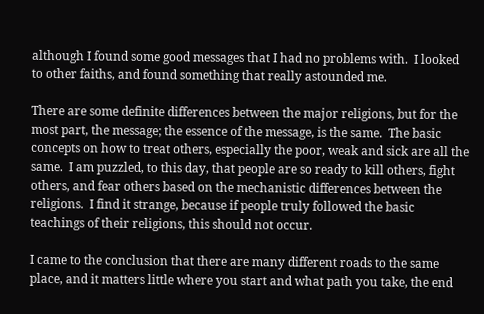although I found some good messages that I had no problems with.  I looked to other faiths, and found something that really astounded me.

There are some definite differences between the major religions, but for the most part, the message; the essence of the message, is the same.  The basic concepts on how to treat others, especially the poor, weak and sick are all the same.  I am puzzled, to this day, that people are so ready to kill others, fight others, and fear others based on the mechanistic differences between the religions.  I find it strange, because if people truly followed the basic teachings of their religions, this should not occur.

I came to the conclusion that there are many different roads to the same place, and it matters little where you start and what path you take, the end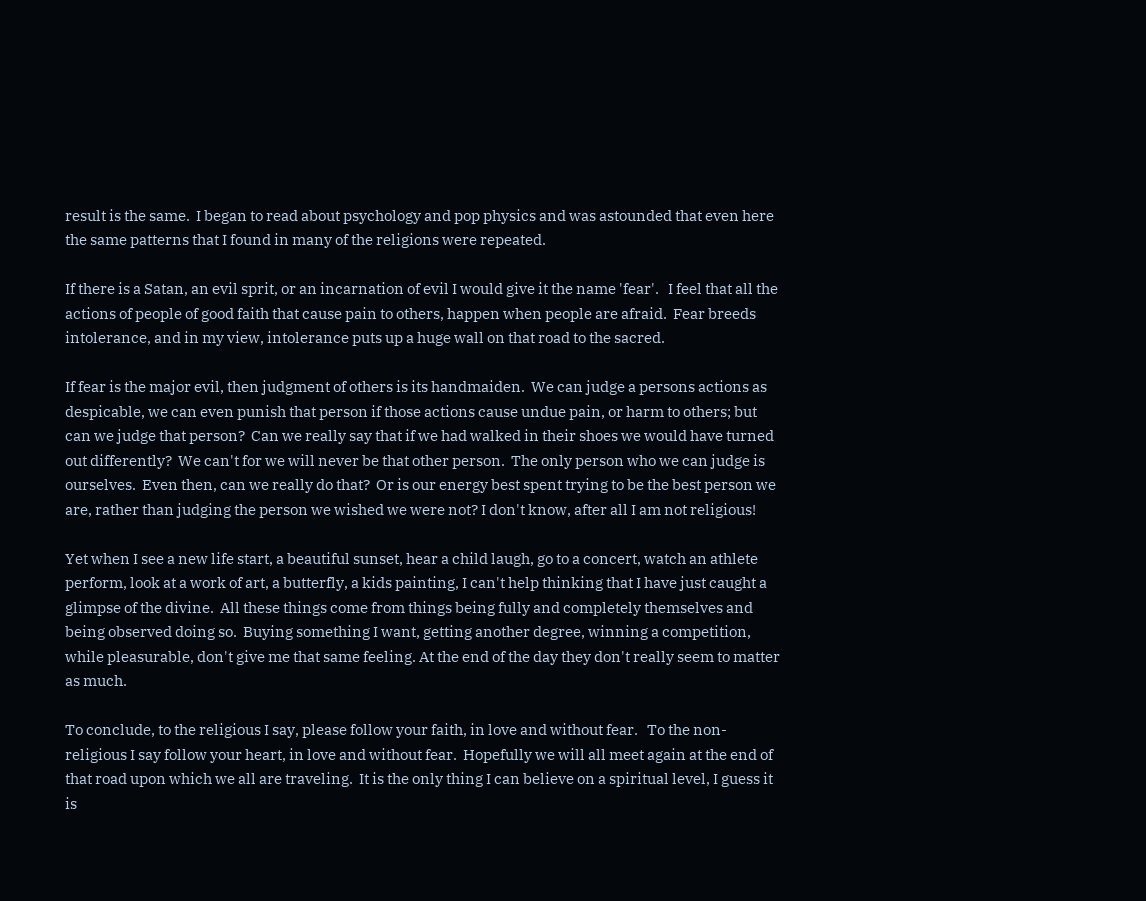result is the same.  I began to read about psychology and pop physics and was astounded that even here the same patterns that I found in many of the religions were repeated.

If there is a Satan, an evil sprit, or an incarnation of evil I would give it the name 'fear'.   I feel that all the actions of people of good faith that cause pain to others, happen when people are afraid.  Fear breeds intolerance, and in my view, intolerance puts up a huge wall on that road to the sacred.

If fear is the major evil, then judgment of others is its handmaiden.  We can judge a persons actions as despicable, we can even punish that person if those actions cause undue pain, or harm to others; but can we judge that person?  Can we really say that if we had walked in their shoes we would have turned out differently?  We can't for we will never be that other person.  The only person who we can judge is ourselves.  Even then, can we really do that?  Or is our energy best spent trying to be the best person we are, rather than judging the person we wished we were not? I don't know, after all I am not religious!

Yet when I see a new life start, a beautiful sunset, hear a child laugh, go to a concert, watch an athlete perform, look at a work of art, a butterfly, a kids painting, I can't help thinking that I have just caught a glimpse of the divine.  All these things come from things being fully and completely themselves and being observed doing so.  Buying something I want, getting another degree, winning a competition, while pleasurable, don't give me that same feeling. At the end of the day they don't really seem to matter as much.

To conclude, to the religious I say, please follow your faith, in love and without fear.   To the non-religious I say follow your heart, in love and without fear.  Hopefully we will all meet again at the end of that road upon which we all are traveling.  It is the only thing I can believe on a spiritual level, I guess it is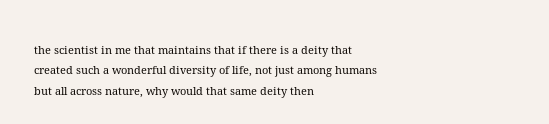the scientist in me that maintains that if there is a deity that created such a wonderful diversity of life, not just among humans but all across nature, why would that same deity then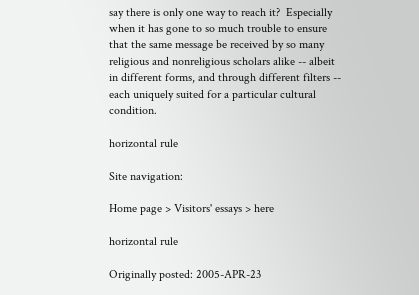say there is only one way to reach it?  Especially when it has gone to so much trouble to ensure that the same message be received by so many religious and nonreligious scholars alike -- albeit in different forms, and through different filters -- each uniquely suited for a particular cultural condition.

horizontal rule

Site navigation:

Home page > Visitors' essays > here

horizontal rule

Originally posted: 2005-APR-23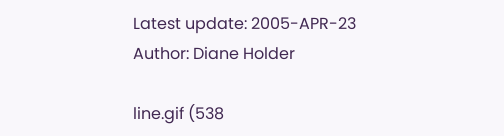Latest update: 2005-APR-23
Author: Diane Holder

line.gif (538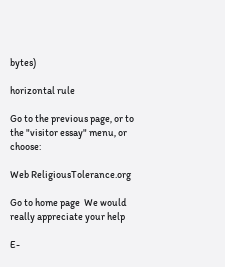bytes)

horizontal rule

Go to the previous page, or to the "visitor essay" menu, or choose:

Web ReligiousTolerance.org

Go to home page  We would really appreciate your help

E-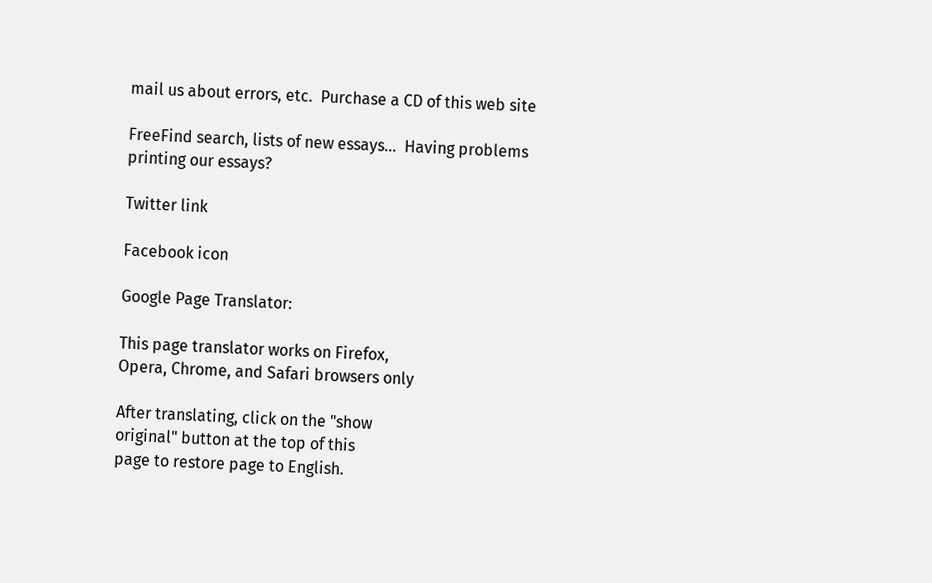mail us about errors, etc.  Purchase a CD of this web site

FreeFind search, lists of new essays...  Having problems printing our essays?

Twitter link

Facebook icon

Google Page Translator:

This page translator works on Firefox,
Opera, Chrome, and Safari browsers only

After translating, click on the "show
original" button at the top of this
page to restore page to English.